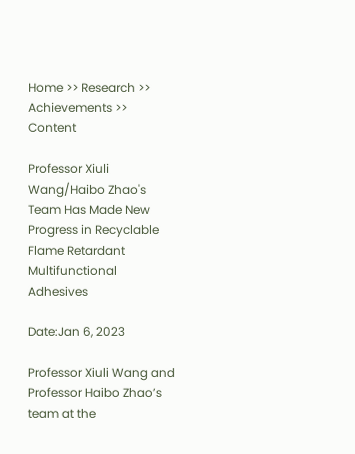Home >> Research >> Achievements >> Content

Professor Xiuli Wang/Haibo Zhao's Team Has Made New Progress in Recyclable Flame Retardant Multifunctional Adhesives

Date:Jan 6, 2023

Professor Xiuli Wang and Professor Haibo Zhao’s team at the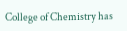College of Chemistry has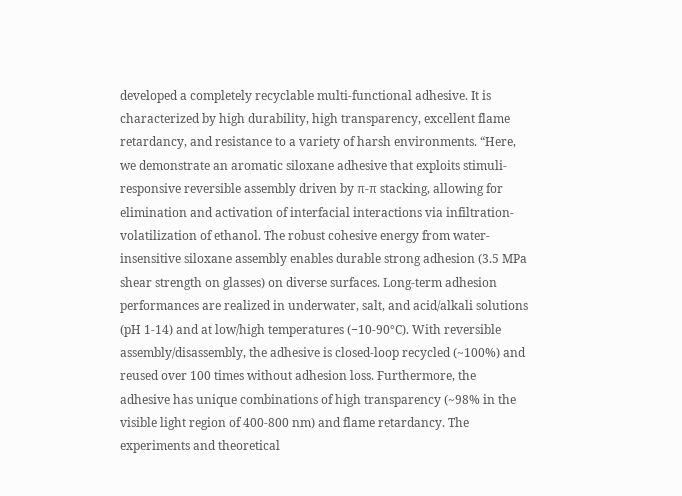developed a completely recyclable multi-functional adhesive. It is characterized by high durability, high transparency, excellent flame retardancy, and resistance to a variety of harsh environments. “Here, we demonstrate an aromatic siloxane adhesive that exploits stimuli-responsive reversible assembly driven by π-π stacking, allowing for elimination and activation of interfacial interactions via infiltration-volatilization of ethanol. The robust cohesive energy from water-insensitive siloxane assembly enables durable strong adhesion (3.5 MPa shear strength on glasses) on diverse surfaces. Long-term adhesion performances are realized in underwater, salt, and acid/alkali solutions (pH 1-14) and at low/high temperatures (−10-90°C). With reversible assembly/disassembly, the adhesive is closed-loop recycled (~100%) and reused over 100 times without adhesion loss. Furthermore, the adhesive has unique combinations of high transparency (~98% in the visible light region of 400-800 nm) and flame retardancy. The experiments and theoretical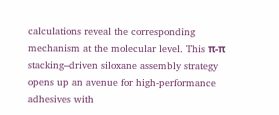calculations reveal the corresponding mechanism at the molecular level. This π-π stacking–driven siloxane assembly strategy opens up an avenue for high-performance adhesives with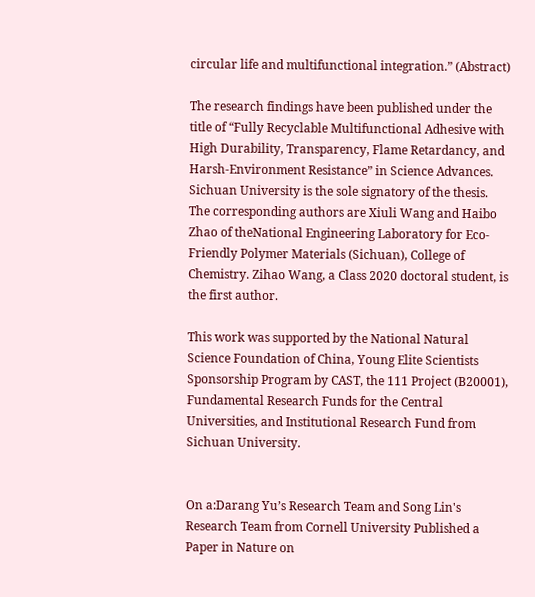circular life and multifunctional integration.” (Abstract)

The research findings have been published under the title of “Fully Recyclable Multifunctional Adhesive with High Durability, Transparency, Flame Retardancy, and Harsh-Environment Resistance” in Science Advances.  Sichuan University is the sole signatory of the thesis. The corresponding authors are Xiuli Wang and Haibo Zhao of theNational Engineering Laboratory for Eco-Friendly Polymer Materials (Sichuan), College of Chemistry. Zihao Wang, a Class 2020 doctoral student, is the first author.

This work was supported by the National Natural Science Foundation of China, Young Elite Scientists Sponsorship Program by CAST, the 111 Project (B20001), Fundamental Research Funds for the Central Universities, and Institutional Research Fund from Sichuan University.


On a:Darang Yu’s Research Team and Song Lin's Research Team from Cornell University Published a Paper in Nature on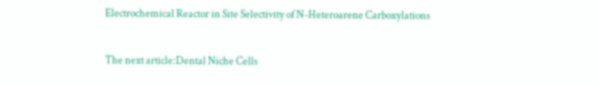Electrochemical Reactor in Site Selectivity of N-Heteroarene Carboxylations

The next article:Dental Niche Cells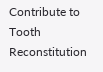Contribute to Tooth Reconstitution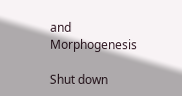and Morphogenesis

Shut down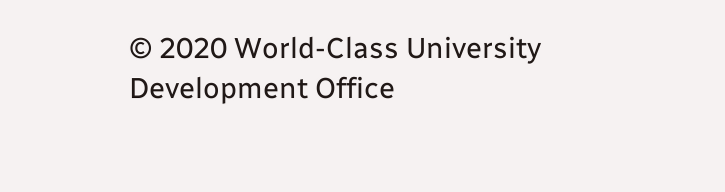© 2020 World-Class University Development Office